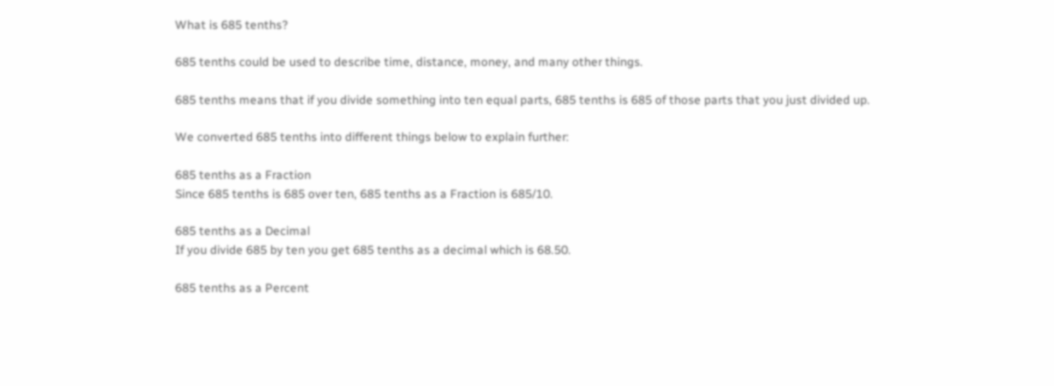What is 685 tenths?

685 tenths could be used to describe time, distance, money, and many other things.

685 tenths means that if you divide something into ten equal parts, 685 tenths is 685 of those parts that you just divided up.

We converted 685 tenths into different things below to explain further:

685 tenths as a Fraction
Since 685 tenths is 685 over ten, 685 tenths as a Fraction is 685/10.

685 tenths as a Decimal
If you divide 685 by ten you get 685 tenths as a decimal which is 68.50.

685 tenths as a Percent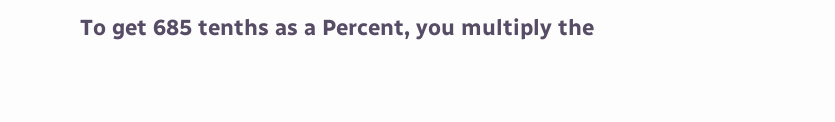To get 685 tenths as a Percent, you multiply the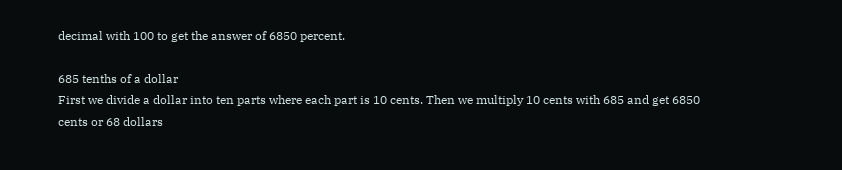decimal with 100 to get the answer of 6850 percent.

685 tenths of a dollar
First we divide a dollar into ten parts where each part is 10 cents. Then we multiply 10 cents with 685 and get 6850 cents or 68 dollars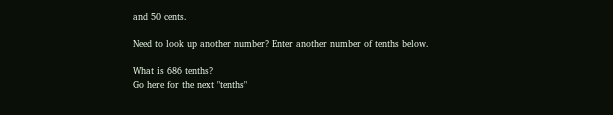and 50 cents.

Need to look up another number? Enter another number of tenths below.

What is 686 tenths?
Go here for the next "tenths"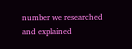number we researched and explained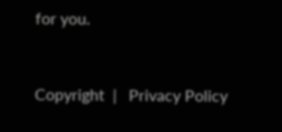for you.



Copyright  |   Privacy Policy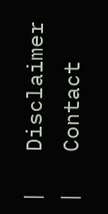|   Disclaimer  |   Contact